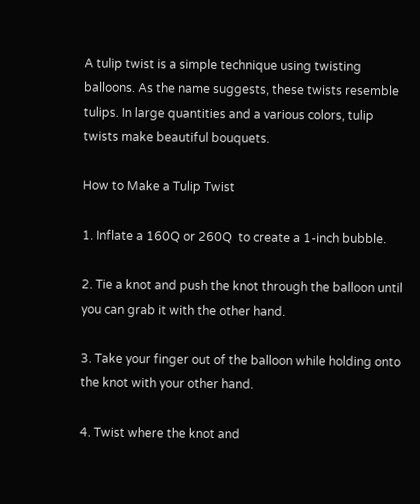A tulip twist is a simple technique using twisting balloons. As the name suggests, these twists resemble tulips. In large quantities and a various colors, tulip twists make beautiful bouquets.

How to Make a Tulip Twist

1. Inflate a 160Q or 260Q  to create a 1-inch bubble.

2. Tie a knot and push the knot through the balloon until you can grab it with the other hand.

3. Take your finger out of the balloon while holding onto the knot with your other hand.

4. Twist where the knot and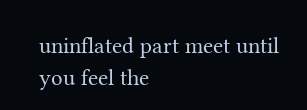uninflated part meet until you feel the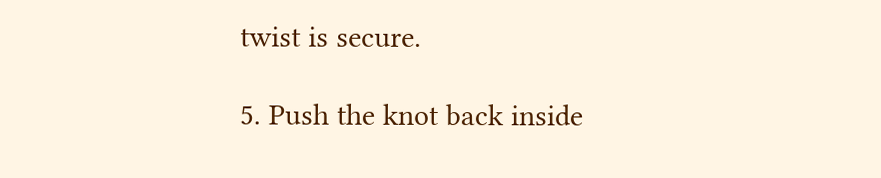twist is secure.

5. Push the knot back inside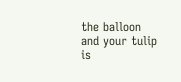the balloon and your tulip is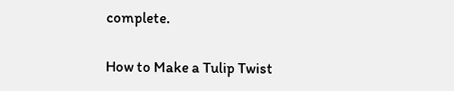complete.

How to Make a Tulip Twist